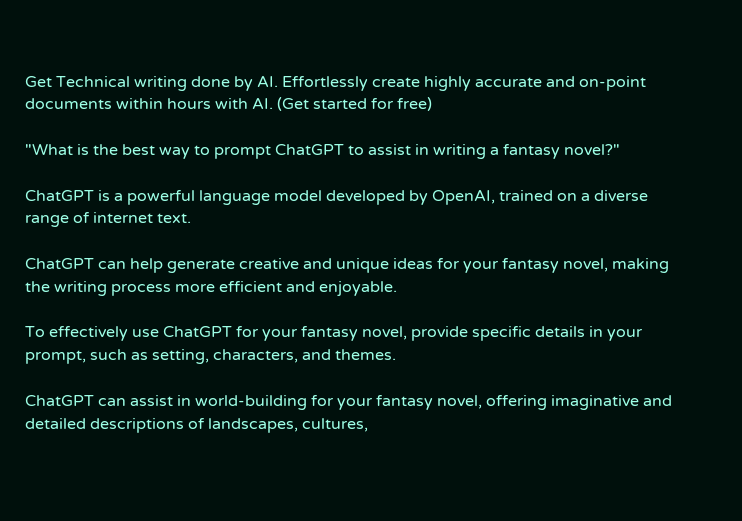Get Technical writing done by AI. Effortlessly create highly accurate and on-point documents within hours with AI. (Get started for free)

"What is the best way to prompt ChatGPT to assist in writing a fantasy novel?"

ChatGPT is a powerful language model developed by OpenAI, trained on a diverse range of internet text.

ChatGPT can help generate creative and unique ideas for your fantasy novel, making the writing process more efficient and enjoyable.

To effectively use ChatGPT for your fantasy novel, provide specific details in your prompt, such as setting, characters, and themes.

ChatGPT can assist in world-building for your fantasy novel, offering imaginative and detailed descriptions of landscapes, cultures,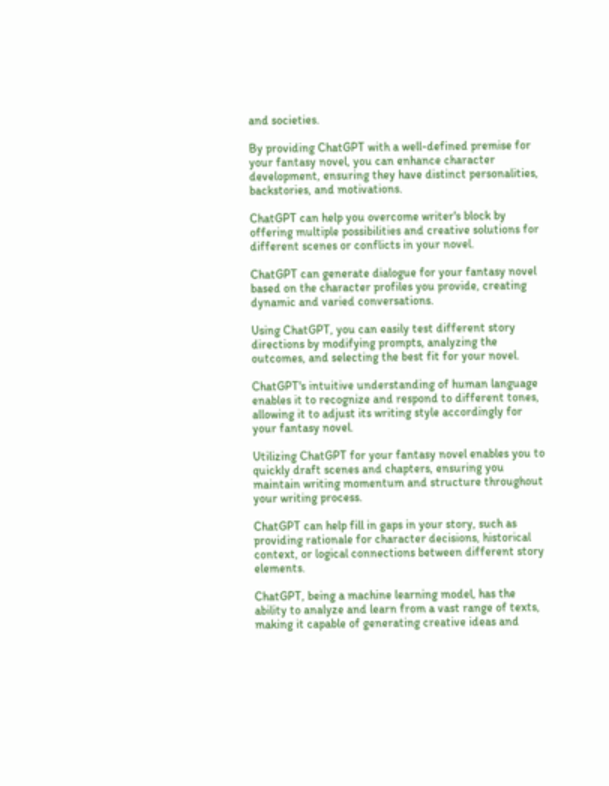and societies.

By providing ChatGPT with a well-defined premise for your fantasy novel, you can enhance character development, ensuring they have distinct personalities, backstories, and motivations.

ChatGPT can help you overcome writer's block by offering multiple possibilities and creative solutions for different scenes or conflicts in your novel.

ChatGPT can generate dialogue for your fantasy novel based on the character profiles you provide, creating dynamic and varied conversations.

Using ChatGPT, you can easily test different story directions by modifying prompts, analyzing the outcomes, and selecting the best fit for your novel.

ChatGPT's intuitive understanding of human language enables it to recognize and respond to different tones, allowing it to adjust its writing style accordingly for your fantasy novel.

Utilizing ChatGPT for your fantasy novel enables you to quickly draft scenes and chapters, ensuring you maintain writing momentum and structure throughout your writing process.

ChatGPT can help fill in gaps in your story, such as providing rationale for character decisions, historical context, or logical connections between different story elements.

ChatGPT, being a machine learning model, has the ability to analyze and learn from a vast range of texts, making it capable of generating creative ideas and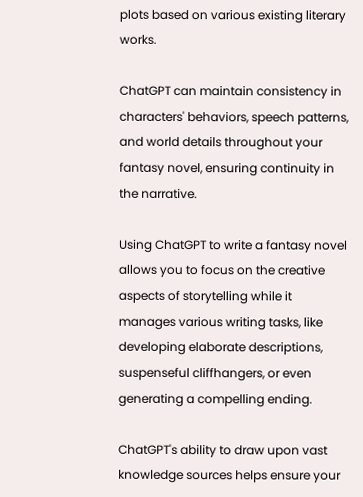plots based on various existing literary works.

ChatGPT can maintain consistency in characters' behaviors, speech patterns, and world details throughout your fantasy novel, ensuring continuity in the narrative.

Using ChatGPT to write a fantasy novel allows you to focus on the creative aspects of storytelling while it manages various writing tasks, like developing elaborate descriptions, suspenseful cliffhangers, or even generating a compelling ending.

ChatGPT's ability to draw upon vast knowledge sources helps ensure your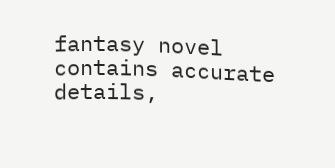fantasy novel contains accurate details,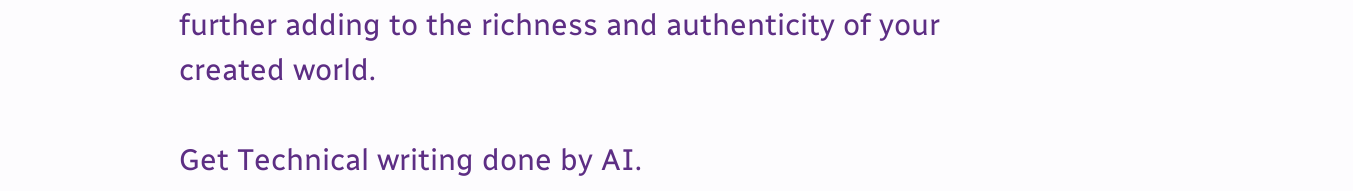further adding to the richness and authenticity of your created world.

Get Technical writing done by AI.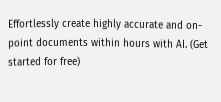Effortlessly create highly accurate and on-point documents within hours with AI. (Get started for free)